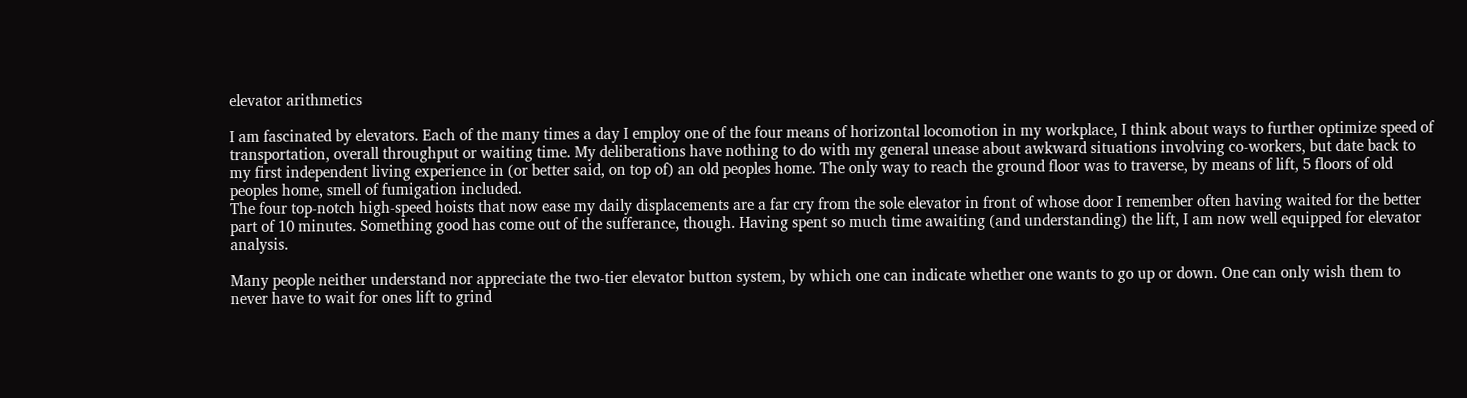elevator arithmetics

I am fascinated by elevators. Each of the many times a day I employ one of the four means of horizontal locomotion in my workplace, I think about ways to further optimize speed of transportation, overall throughput or waiting time. My deliberations have nothing to do with my general unease about awkward situations involving co-workers, but date back to my first independent living experience in (or better said, on top of) an old peoples home. The only way to reach the ground floor was to traverse, by means of lift, 5 floors of old peoples home, smell of fumigation included.
The four top-notch high-speed hoists that now ease my daily displacements are a far cry from the sole elevator in front of whose door I remember often having waited for the better part of 10 minutes. Something good has come out of the sufferance, though. Having spent so much time awaiting (and understanding) the lift, I am now well equipped for elevator analysis.

Many people neither understand nor appreciate the two-tier elevator button system, by which one can indicate whether one wants to go up or down. One can only wish them to never have to wait for ones lift to grind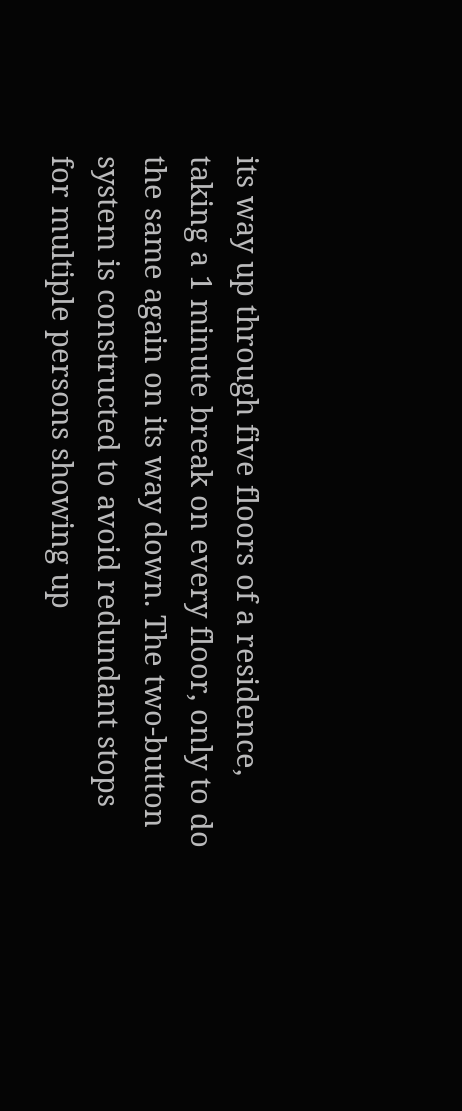its way up through five floors of a residence, taking a 1 minute break on every floor, only to do the same again on its way down. The two-button system is constructed to avoid redundant stops for multiple persons showing up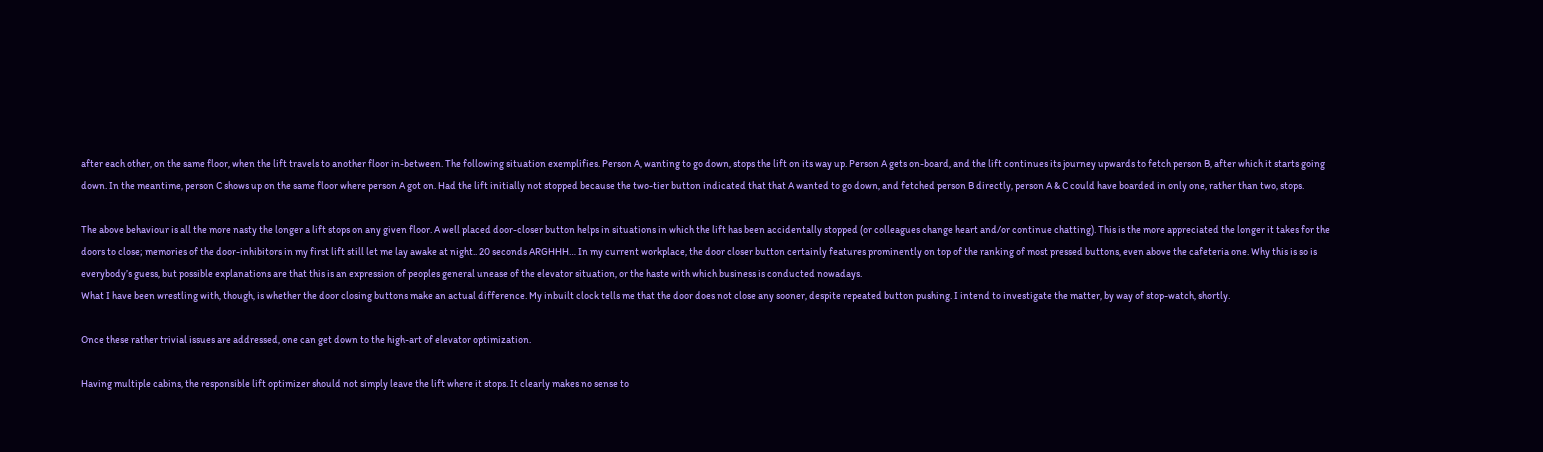after each other, on the same floor, when the lift travels to another floor in-between. The following situation exemplifies. Person A, wanting to go down, stops the lift on its way up. Person A gets on-board, and the lift continues its journey upwards to fetch person B, after which it starts going down. In the meantime, person C shows up on the same floor where person A got on. Had the lift initially not stopped because the two-tier button indicated that that A wanted to go down, and fetched person B directly, person A & C could have boarded in only one, rather than two, stops.

The above behaviour is all the more nasty the longer a lift stops on any given floor. A well placed door-closer button helps in situations in which the lift has been accidentally stopped (or colleagues change heart and/or continue chatting). This is the more appreciated the longer it takes for the doors to close; memories of the door-inhibitors in my first lift still let me lay awake at night.. 20 seconds ARGHHH… In my current workplace, the door closer button certainly features prominently on top of the ranking of most pressed buttons, even above the cafeteria one. Why this is so is everybody’s guess, but possible explanations are that this is an expression of peoples general unease of the elevator situation, or the haste with which business is conducted nowadays.
What I have been wrestling with, though, is whether the door closing buttons make an actual difference. My inbuilt clock tells me that the door does not close any sooner, despite repeated button pushing. I intend to investigate the matter, by way of stop-watch, shortly.

Once these rather trivial issues are addressed, one can get down to the high-art of elevator optimization.

Having multiple cabins, the responsible lift optimizer should not simply leave the lift where it stops. It clearly makes no sense to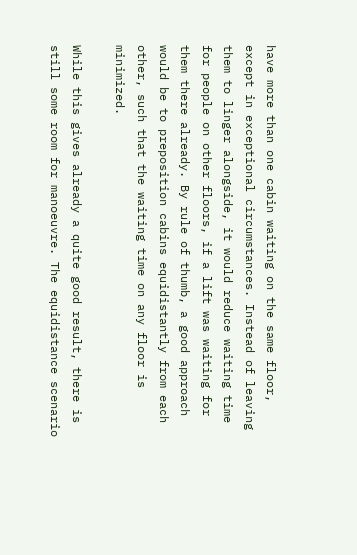have more than one cabin waiting on the same floor, except in exceptional circumstances. Instead of leaving them to linger alongside, it would reduce waiting time for people on other floors, if a lift was waiting for them there already. By rule of thumb, a good approach would be to preposition cabins equidistantly from each other, such that the waiting time on any floor is minimized.

While this gives already a quite good result, there is still some room for manoeuvre. The equidistance scenario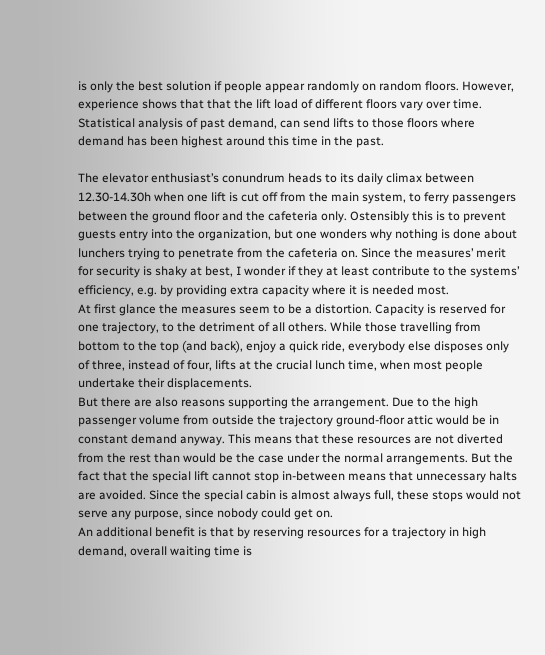is only the best solution if people appear randomly on random floors. However, experience shows that that the lift load of different floors vary over time. Statistical analysis of past demand, can send lifts to those floors where demand has been highest around this time in the past.

The elevator enthusiast’s conundrum heads to its daily climax between 12.30-14.30h when one lift is cut off from the main system, to ferry passengers between the ground floor and the cafeteria only. Ostensibly this is to prevent guests entry into the organization, but one wonders why nothing is done about lunchers trying to penetrate from the cafeteria on. Since the measures’ merit for security is shaky at best, I wonder if they at least contribute to the systems’ efficiency, e.g. by providing extra capacity where it is needed most.
At first glance the measures seem to be a distortion. Capacity is reserved for one trajectory, to the detriment of all others. While those travelling from bottom to the top (and back), enjoy a quick ride, everybody else disposes only of three, instead of four, lifts at the crucial lunch time, when most people undertake their displacements.
But there are also reasons supporting the arrangement. Due to the high passenger volume from outside the trajectory ground-floor attic would be in constant demand anyway. This means that these resources are not diverted from the rest than would be the case under the normal arrangements. But the fact that the special lift cannot stop in-between means that unnecessary halts are avoided. Since the special cabin is almost always full, these stops would not serve any purpose, since nobody could get on.
An additional benefit is that by reserving resources for a trajectory in high demand, overall waiting time is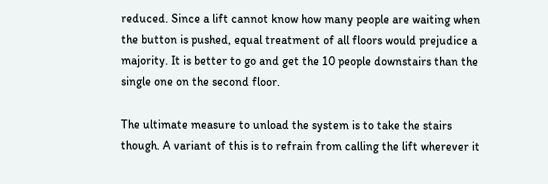reduced. Since a lift cannot know how many people are waiting when the button is pushed, equal treatment of all floors would prejudice a majority. It is better to go and get the 10 people downstairs than the single one on the second floor.

The ultimate measure to unload the system is to take the stairs though. A variant of this is to refrain from calling the lift wherever it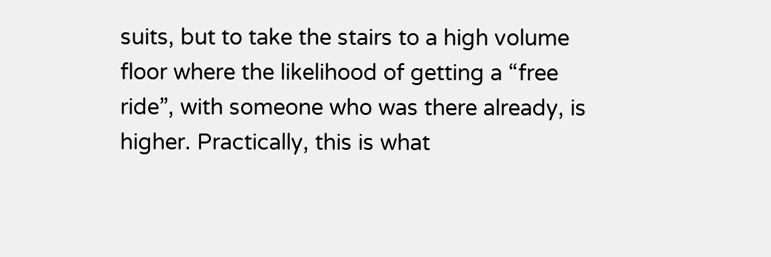suits, but to take the stairs to a high volume floor where the likelihood of getting a “free ride”, with someone who was there already, is higher. Practically, this is what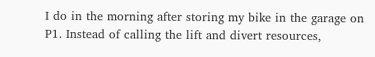I do in the morning after storing my bike in the garage on P1. Instead of calling the lift and divert resources,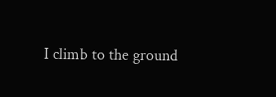I climb to the ground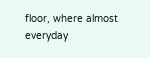floor, where almost everyday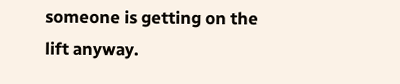someone is getting on the lift anyway.